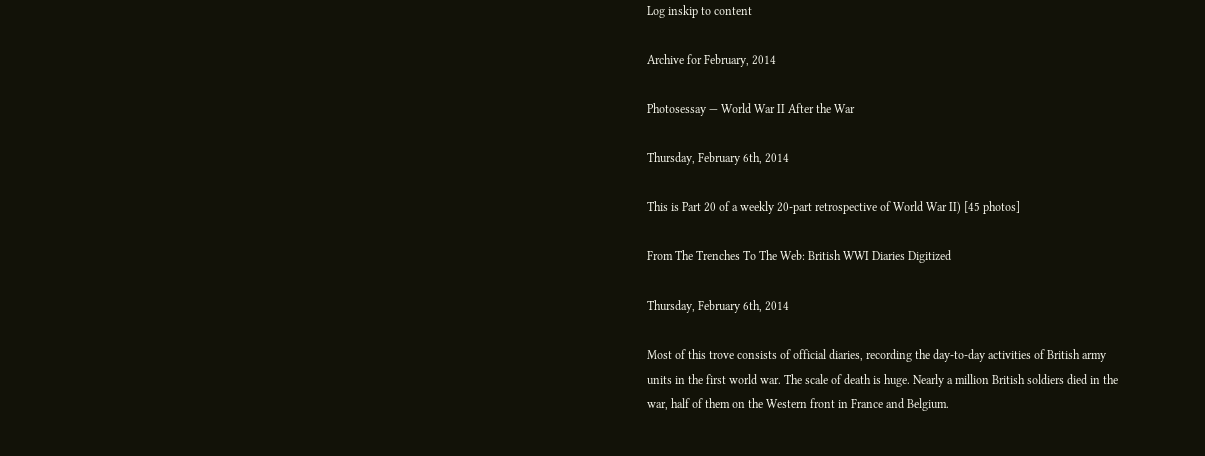Log inskip to content

Archive for February, 2014

Photosessay — World War II After the War

Thursday, February 6th, 2014

This is Part 20 of a weekly 20-part retrospective of World War II) [45 photos]

From The Trenches To The Web: British WWI Diaries Digitized

Thursday, February 6th, 2014

Most of this trove consists of official diaries, recording the day-to-day activities of British army units in the first world war. The scale of death is huge. Nearly a million British soldiers died in the war, half of them on the Western front in France and Belgium.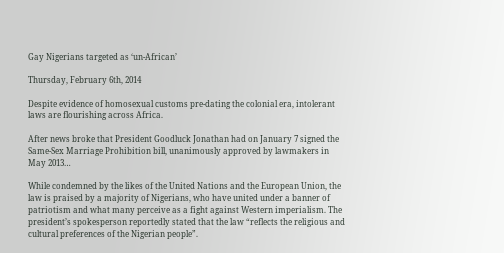Gay Nigerians targeted as ‘un-African’

Thursday, February 6th, 2014

Despite evidence of homosexual customs pre-dating the colonial era, intolerant laws are flourishing across Africa.

After news broke that President Goodluck Jonathan had on January 7 signed the Same-Sex Marriage Prohibition bill, unanimously approved by lawmakers in May 2013…

While condemned by the likes of the United Nations and the European Union, the law is praised by a majority of Nigerians, who have united under a banner of patriotism and what many perceive as a fight against Western imperialism. The president’s spokesperson reportedly stated that the law “reflects the religious and cultural preferences of the Nigerian people”.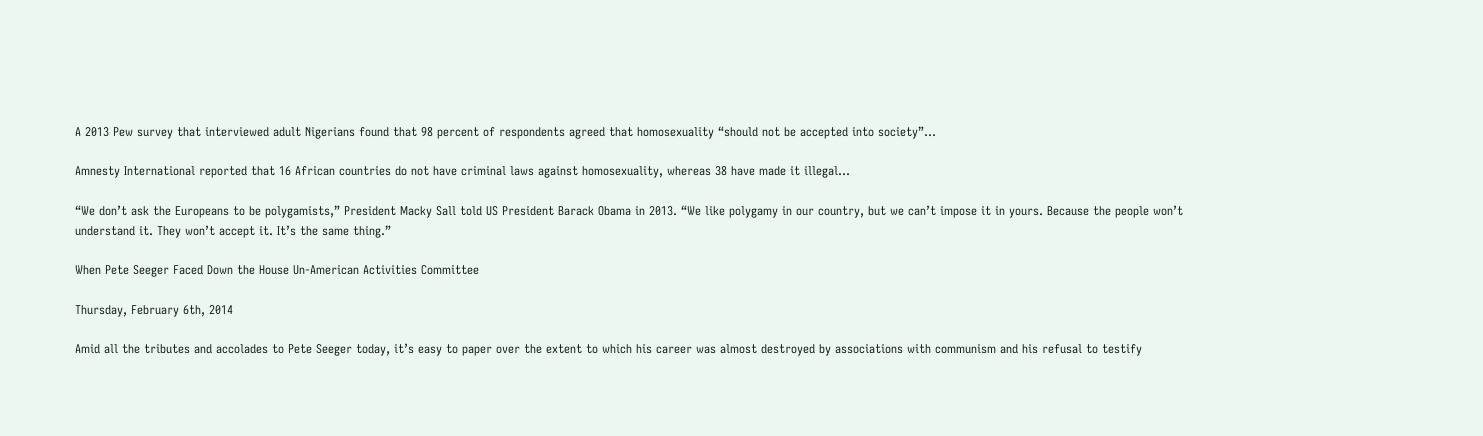A 2013 Pew survey that interviewed adult Nigerians found that 98 percent of respondents agreed that homosexuality “should not be accepted into society”…

Amnesty International reported that 16 African countries do not have criminal laws against homosexuality, whereas 38 have made it illegal…

“We don’t ask the Europeans to be polygamists,” President Macky Sall told US President Barack Obama in 2013. “We like polygamy in our country, but we can’t impose it in yours. Because the people won’t understand it. They won’t accept it. It’s the same thing.”

When Pete Seeger Faced Down the House Un-American Activities Committee

Thursday, February 6th, 2014

Amid all the tributes and accolades to Pete Seeger today, it’s easy to paper over the extent to which his career was almost destroyed by associations with communism and his refusal to testify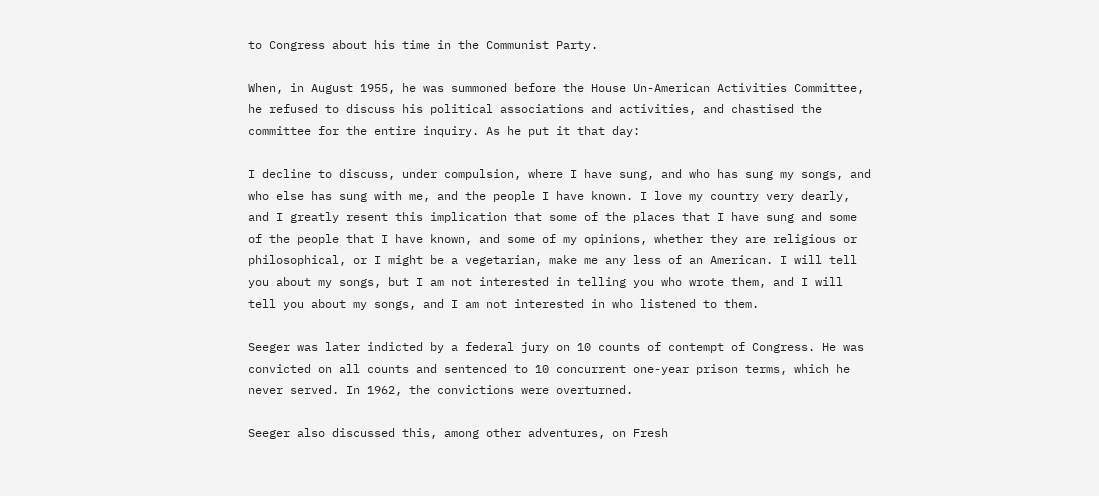to Congress about his time in the Communist Party.

When, in August 1955, he was summoned before the House Un-American Activities Committee, he refused to discuss his political associations and activities, and chastised the committee for the entire inquiry. As he put it that day:

I decline to discuss, under compulsion, where I have sung, and who has sung my songs, and who else has sung with me, and the people I have known. I love my country very dearly, and I greatly resent this implication that some of the places that I have sung and some of the people that I have known, and some of my opinions, whether they are religious or philosophical, or I might be a vegetarian, make me any less of an American. I will tell you about my songs, but I am not interested in telling you who wrote them, and I will tell you about my songs, and I am not interested in who listened to them.

Seeger was later indicted by a federal jury on 10 counts of contempt of Congress. He was convicted on all counts and sentenced to 10 concurrent one-year prison terms, which he never served. In 1962, the convictions were overturned.

Seeger also discussed this, among other adventures, on Fresh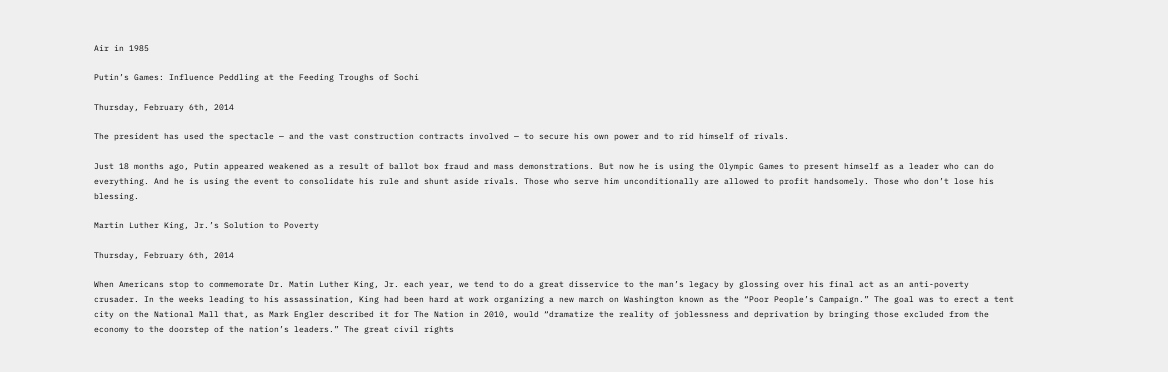Air in 1985

Putin’s Games: Influence Peddling at the Feeding Troughs of Sochi

Thursday, February 6th, 2014

The president has used the spectacle — and the vast construction contracts involved — to secure his own power and to rid himself of rivals.

Just 18 months ago, Putin appeared weakened as a result of ballot box fraud and mass demonstrations. But now he is using the Olympic Games to present himself as a leader who can do everything. And he is using the event to consolidate his rule and shunt aside rivals. Those who serve him unconditionally are allowed to profit handsomely. Those who don’t lose his blessing.

Martin Luther King, Jr.’s Solution to Poverty

Thursday, February 6th, 2014

When Americans stop to commemorate Dr. Matin Luther King, Jr. each year, we tend to do a great disservice to the man’s legacy by glossing over his final act as an anti-poverty crusader. In the weeks leading to his assassination, King had been hard at work organizing a new march on Washington known as the “Poor People’s Campaign.” The goal was to erect a tent city on the National Mall that, as Mark Engler described it for The Nation in 2010, would “dramatize the reality of joblessness and deprivation by bringing those excluded from the economy to the doorstep of the nation’s leaders.” The great civil rights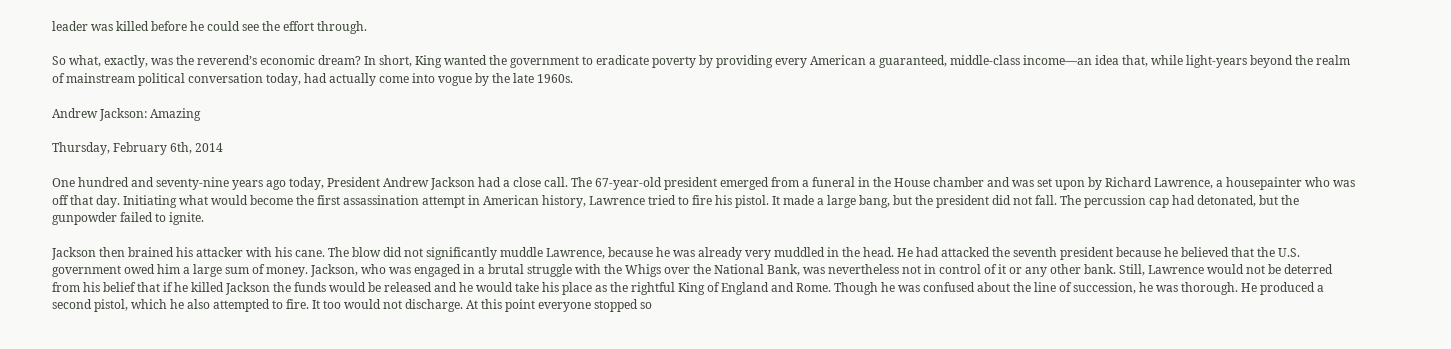leader was killed before he could see the effort through.

So what, exactly, was the reverend’s economic dream? In short, King wanted the government to eradicate poverty by providing every American a guaranteed, middle-class income—an idea that, while light-years beyond the realm of mainstream political conversation today, had actually come into vogue by the late 1960s.

Andrew Jackson: Amazing

Thursday, February 6th, 2014

One hundred and seventy-nine years ago today, President Andrew Jackson had a close call. The 67-year-old president emerged from a funeral in the House chamber and was set upon by Richard Lawrence, a housepainter who was off that day. Initiating what would become the first assassination attempt in American history, Lawrence tried to fire his pistol. It made a large bang, but the president did not fall. The percussion cap had detonated, but the gunpowder failed to ignite.

Jackson then brained his attacker with his cane. The blow did not significantly muddle Lawrence, because he was already very muddled in the head. He had attacked the seventh president because he believed that the U.S. government owed him a large sum of money. Jackson, who was engaged in a brutal struggle with the Whigs over the National Bank, was nevertheless not in control of it or any other bank. Still, Lawrence would not be deterred from his belief that if he killed Jackson the funds would be released and he would take his place as the rightful King of England and Rome. Though he was confused about the line of succession, he was thorough. He produced a second pistol, which he also attempted to fire. It too would not discharge. At this point everyone stopped so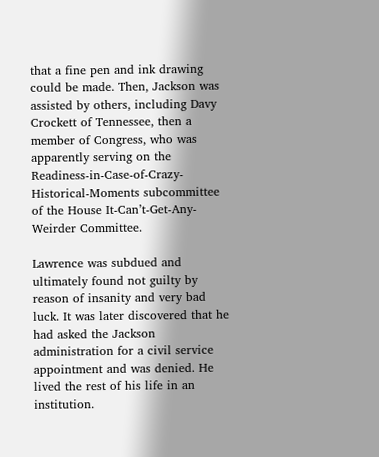that a fine pen and ink drawing could be made. Then, Jackson was assisted by others, including Davy Crockett of Tennessee, then a member of Congress, who was apparently serving on the Readiness-in-Case-of-Crazy-Historical-Moments subcommittee of the House It-Can’t-Get-Any-Weirder Committee.

Lawrence was subdued and ultimately found not guilty by reason of insanity and very bad luck. It was later discovered that he had asked the Jackson administration for a civil service appointment and was denied. He lived the rest of his life in an institution.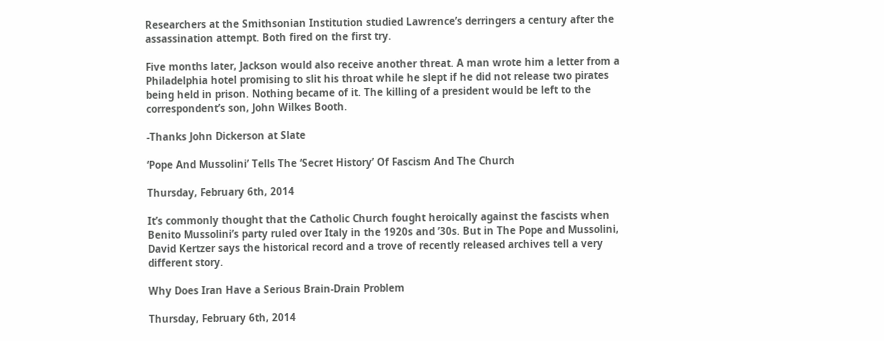Researchers at the Smithsonian Institution studied Lawrence’s derringers a century after the assassination attempt. Both fired on the first try.

Five months later, Jackson would also receive another threat. A man wrote him a letter from a Philadelphia hotel promising to slit his throat while he slept if he did not release two pirates being held in prison. Nothing became of it. The killing of a president would be left to the correspondent’s son, John Wilkes Booth.

-Thanks John Dickerson at Slate

‘Pope And Mussolini’ Tells The ‘Secret History’ Of Fascism And The Church

Thursday, February 6th, 2014

It’s commonly thought that the Catholic Church fought heroically against the fascists when Benito Mussolini’s party ruled over Italy in the 1920s and ’30s. But in The Pope and Mussolini, David Kertzer says the historical record and a trove of recently released archives tell a very different story.

Why Does Iran Have a Serious Brain-Drain Problem

Thursday, February 6th, 2014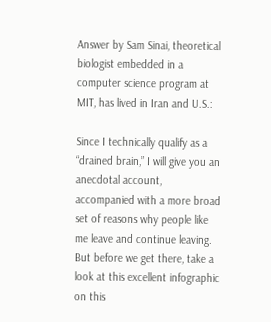Answer by Sam Sinai, theoretical biologist embedded in a computer science program at MIT, has lived in Iran and U.S.:

Since I technically qualify as a “drained brain,” I will give you an anecdotal account, accompanied with a more broad set of reasons why people like me leave and continue leaving. But before we get there, take a look at this excellent infographic on this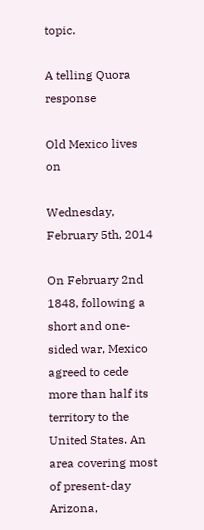topic.

A telling Quora response

Old Mexico lives on

Wednesday, February 5th, 2014

On February 2nd 1848, following a short and one-sided war, Mexico agreed to cede more than half its territory to the United States. An area covering most of present-day Arizona,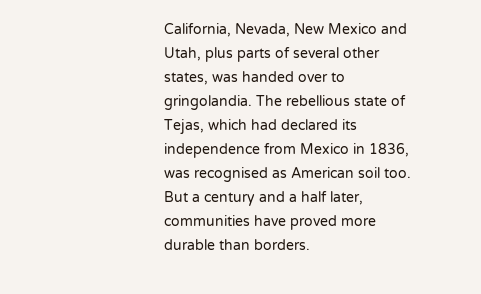California, Nevada, New Mexico and Utah, plus parts of several other states, was handed over to gringolandia. The rebellious state of Tejas, which had declared its independence from Mexico in 1836, was recognised as American soil too. But a century and a half later, communities have proved more durable than borders.